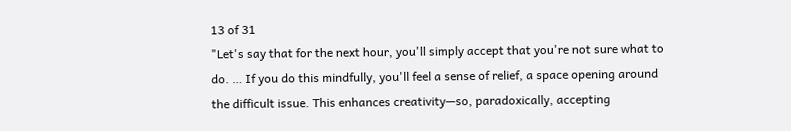13 of 31
"Let's say that for the next hour, you'll simply accept that you're not sure what to do. … If you do this mindfully, you'll feel a sense of relief, a space opening around the difficult issue. This enhances creativity—so, paradoxically, accepting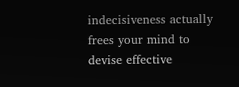indecisiveness actually frees your mind to devise effective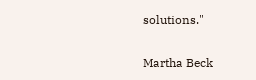solutions."

Martha Beck